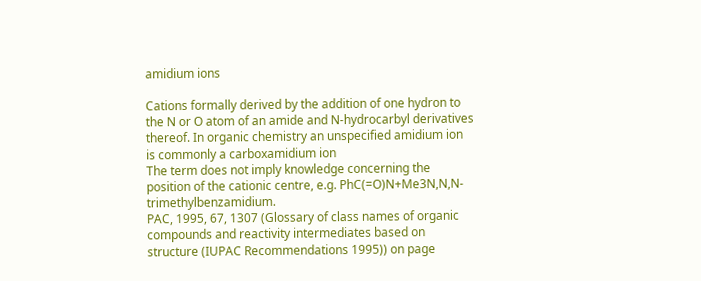amidium ions

Cations formally derived by the addition of one hydron to the N or O atom of an amide and N-hydrocarbyl derivatives thereof. In organic chemistry an unspecified amidium ion is commonly a carboxamidium ion
The term does not imply knowledge concerning the position of the cationic centre, e.g. PhC(=O)N+Me3N,N,N-trimethylbenzamidium.
PAC, 1995, 67, 1307 (Glossary of class names of organic compounds and reactivity intermediates based on structure (IUPAC Recommendations 1995)) on page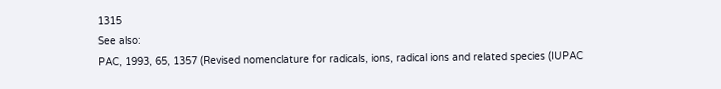1315
See also:
PAC, 1993, 65, 1357 (Revised nomenclature for radicals, ions, radical ions and related species (IUPAC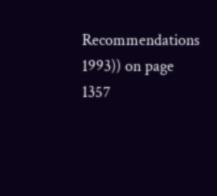Recommendations 1993)) on page 1357